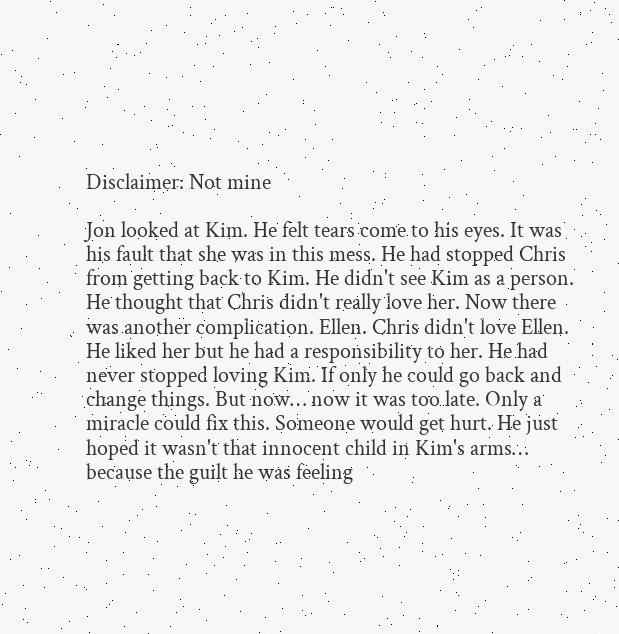Disclaimer: Not mine

Jon looked at Kim. He felt tears come to his eyes. It was his fault that she was in this mess. He had stopped Chris from getting back to Kim. He didn't see Kim as a person. He thought that Chris didn't really love her. Now there was another complication. Ellen. Chris didn't love Ellen. He liked her but he had a responsibility to her. He had never stopped loving Kim. If only he could go back and change things. But now… now it was too late. Only a miracle could fix this. Someone would get hurt. He just hoped it wasn't that innocent child in Kim's arms… because the guilt he was feeling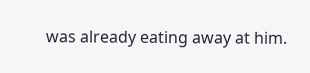was already eating away at him.